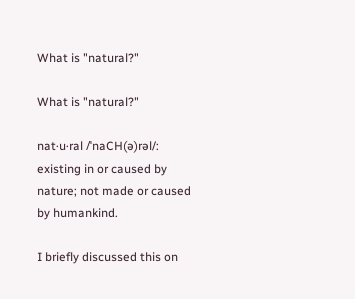What is "natural?"

What is "natural?"

nat·u·ral /ˈnaCH(ə)rəl/: existing in or caused by nature; not made or caused by humankind.

I briefly discussed this on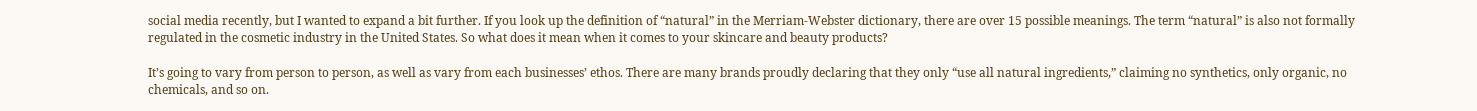social media recently, but I wanted to expand a bit further. If you look up the definition of “natural” in the Merriam-Webster dictionary, there are over 15 possible meanings. The term “natural” is also not formally regulated in the cosmetic industry in the United States. So what does it mean when it comes to your skincare and beauty products?

It’s going to vary from person to person, as well as vary from each businesses’ ethos. There are many brands proudly declaring that they only “use all natural ingredients,” claiming no synthetics, only organic, no chemicals, and so on.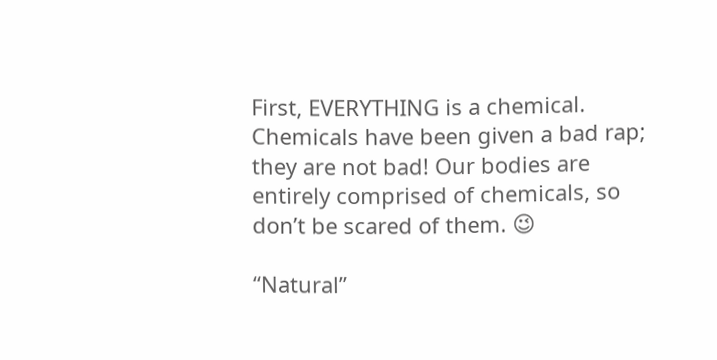First, EVERYTHING is a chemical. Chemicals have been given a bad rap; they are not bad! Our bodies are entirely comprised of chemicals, so don’t be scared of them. 😉

“Natural”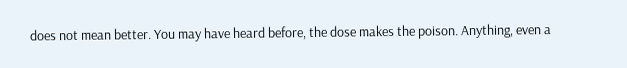does not mean better. You may have heard before, the dose makes the poison. Anything, even a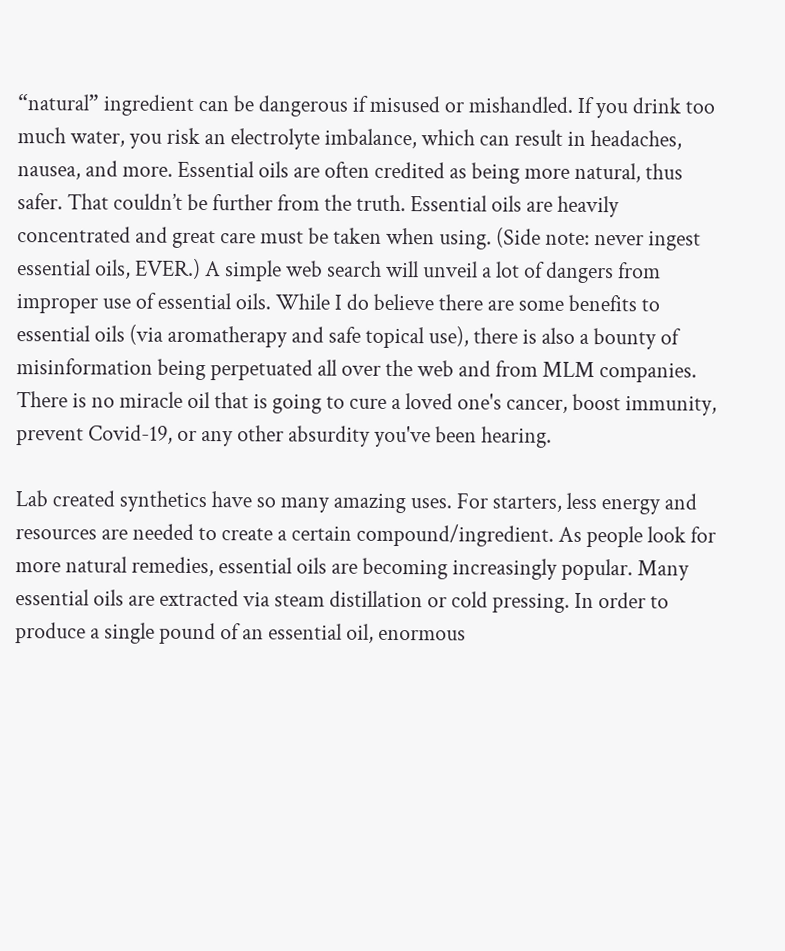“natural” ingredient can be dangerous if misused or mishandled. If you drink too much water, you risk an electrolyte imbalance, which can result in headaches, nausea, and more. Essential oils are often credited as being more natural, thus safer. That couldn’t be further from the truth. Essential oils are heavily concentrated and great care must be taken when using. (Side note: never ingest essential oils, EVER.) A simple web search will unveil a lot of dangers from improper use of essential oils. While I do believe there are some benefits to essential oils (via aromatherapy and safe topical use), there is also a bounty of misinformation being perpetuated all over the web and from MLM companies. There is no miracle oil that is going to cure a loved one's cancer, boost immunity, prevent Covid-19, or any other absurdity you've been hearing.

Lab created synthetics have so many amazing uses. For starters, less energy and resources are needed to create a certain compound/ingredient. As people look for more natural remedies, essential oils are becoming increasingly popular. Many essential oils are extracted via steam distillation or cold pressing. In order to produce a single pound of an essential oil, enormous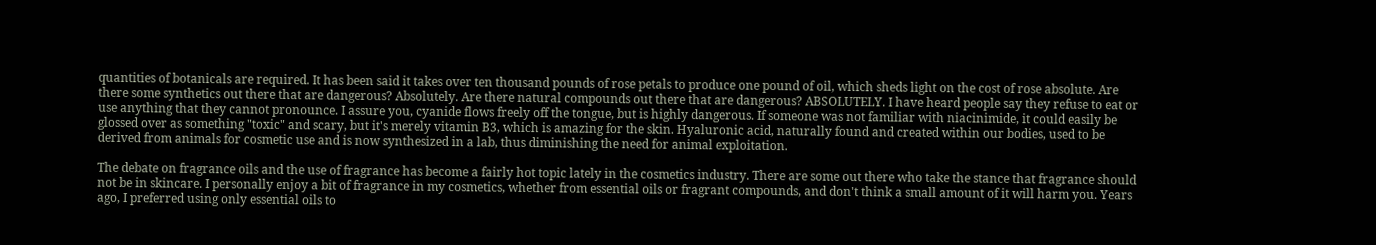quantities of botanicals are required. It has been said it takes over ten thousand pounds of rose petals to produce one pound of oil, which sheds light on the cost of rose absolute. Are there some synthetics out there that are dangerous? Absolutely. Are there natural compounds out there that are dangerous? ABSOLUTELY. I have heard people say they refuse to eat or use anything that they cannot pronounce. I assure you, cyanide flows freely off the tongue, but is highly dangerous. If someone was not familiar with niacinimide, it could easily be glossed over as something "toxic" and scary, but it's merely vitamin B3, which is amazing for the skin. Hyaluronic acid, naturally found and created within our bodies, used to be derived from animals for cosmetic use and is now synthesized in a lab, thus diminishing the need for animal exploitation.

The debate on fragrance oils and the use of fragrance has become a fairly hot topic lately in the cosmetics industry. There are some out there who take the stance that fragrance should not be in skincare. I personally enjoy a bit of fragrance in my cosmetics, whether from essential oils or fragrant compounds, and don't think a small amount of it will harm you. Years ago, I preferred using only essential oils to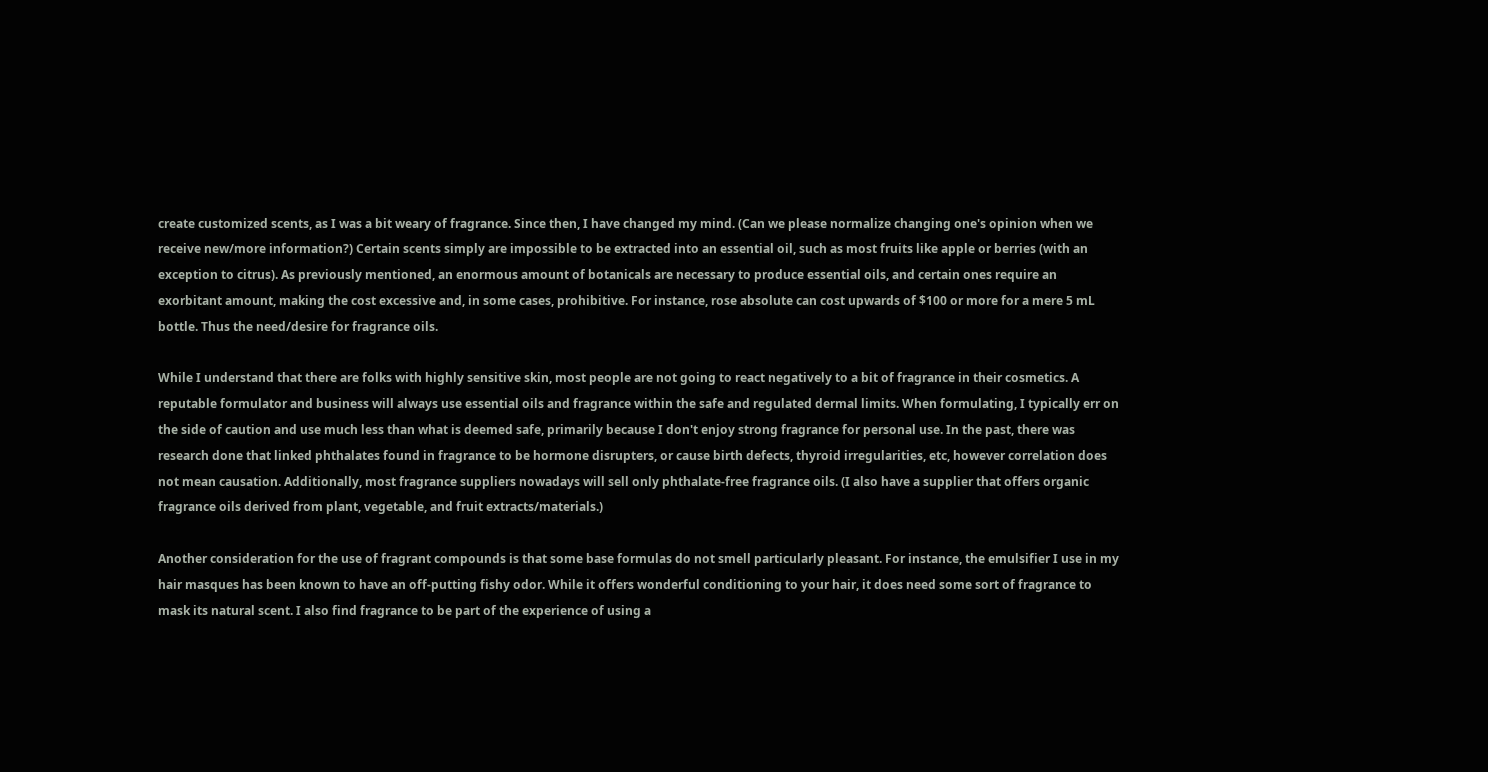create customized scents, as I was a bit weary of fragrance. Since then, I have changed my mind. (Can we please normalize changing one's opinion when we receive new/more information?) Certain scents simply are impossible to be extracted into an essential oil, such as most fruits like apple or berries (with an exception to citrus). As previously mentioned, an enormous amount of botanicals are necessary to produce essential oils, and certain ones require an exorbitant amount, making the cost excessive and, in some cases, prohibitive. For instance, rose absolute can cost upwards of $100 or more for a mere 5 mL bottle. Thus the need/desire for fragrance oils.

While I understand that there are folks with highly sensitive skin, most people are not going to react negatively to a bit of fragrance in their cosmetics. A reputable formulator and business will always use essential oils and fragrance within the safe and regulated dermal limits. When formulating, I typically err on the side of caution and use much less than what is deemed safe, primarily because I don't enjoy strong fragrance for personal use. In the past, there was research done that linked phthalates found in fragrance to be hormone disrupters, or cause birth defects, thyroid irregularities, etc, however correlation does not mean causation. Additionally, most fragrance suppliers nowadays will sell only phthalate-free fragrance oils. (I also have a supplier that offers organic fragrance oils derived from plant, vegetable, and fruit extracts/materials.)

Another consideration for the use of fragrant compounds is that some base formulas do not smell particularly pleasant. For instance, the emulsifier I use in my hair masques has been known to have an off-putting fishy odor. While it offers wonderful conditioning to your hair, it does need some sort of fragrance to mask its natural scent. I also find fragrance to be part of the experience of using a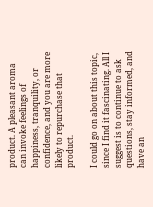product. A pleasant aroma can invoke feelings of happiness, tranquility, or confidence, and you are more likely to repurchase that product.

I could go on about this topic, since I find it fascinating. All I suggest is to continue to ask questions, stay informed, and have an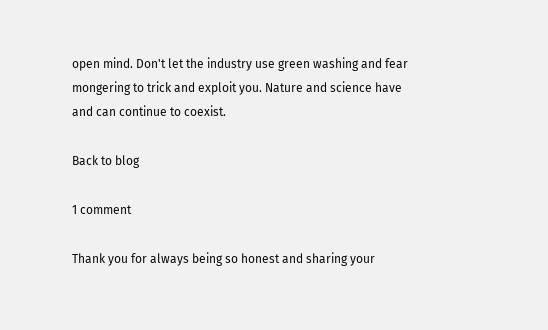open mind. Don't let the industry use green washing and fear mongering to trick and exploit you. Nature and science have and can continue to coexist.

Back to blog

1 comment

Thank you for always being so honest and sharing your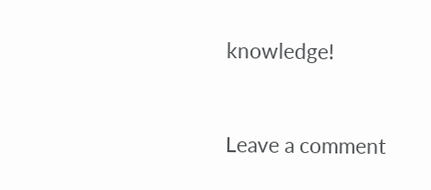knowledge!


Leave a comment